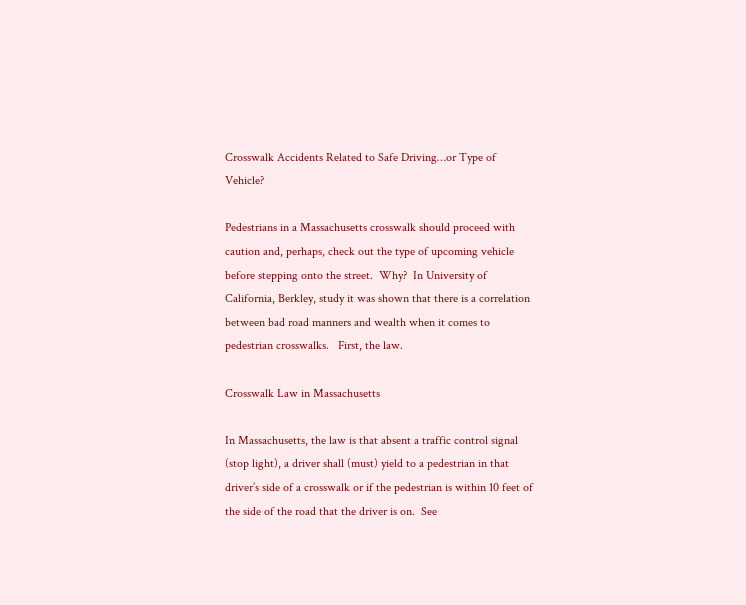Crosswalk Accidents Related to Safe Driving…or Type of Vehicle?

Pedestrians in a Massachusetts crosswalk should proceed with caution and, perhaps, check out the type of upcoming vehicle before stepping onto the street.  Why?  In University of California, Berkley, study it was shown that there is a correlation between bad road manners and wealth when it comes to pedestrian crosswalks.   First, the law.

Crosswalk Law in Massachusetts

In Massachusetts, the law is that absent a traffic control signal (stop light), a driver shall (must) yield to a pedestrian in that driver’s side of a crosswalk or if the pedestrian is within 10 feet of the side of the road that the driver is on.  See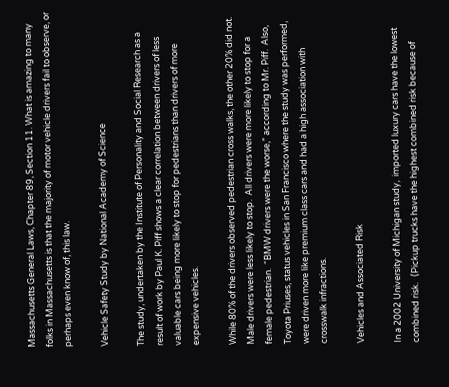Massachusetts General Laws, Chapter 89, Section 11. What is amazing to many folks in Massachusetts is that the majority of motor vehicle drivers fail to observe, or perhaps even know of, this law.

Vehicle Safety Study by National Academy of Science

The study, undertaken by the Institute of Personality and Social Research as a result of work by Paul K. Piff shows a clear correlation between drivers of less valuable cars being more likely to stop for pedestrians than drivers of more expensive vehicles.

While 80% of the drivers observed pedestrian cross walks, the other 20% did not.  Male drivers were less likely to stop.  All drivers were more likely to stop for a female pedestrian.  “BMW drivers were the worse,” according to Mr. Piff.  Also, Toyota Priuses, status vehicles in San Francisco where the study was performed, were driven more like premium class cars and had a high association with crosswalk infractions.

Vehicles and Associated Risk

In a 2002 University of Michigan study,  imported luxury cars have the lowest combined risk.   (Pickup trucks have the highest combined risk because of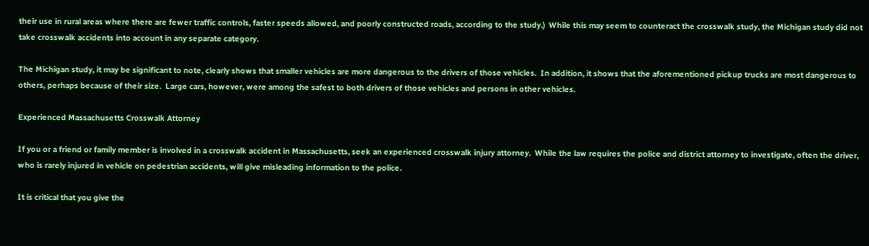their use in rural areas where there are fewer traffic controls, faster speeds allowed, and poorly constructed roads, according to the study.)  While this may seem to counteract the crosswalk study, the Michigan study did not take crosswalk accidents into account in any separate category.

The Michigan study, it may be significant to note, clearly shows that smaller vehicles are more dangerous to the drivers of those vehicles.  In addition, it shows that the aforementioned pickup trucks are most dangerous to others, perhaps because of their size.  Large cars, however, were among the safest to both drivers of those vehicles and persons in other vehicles.

Experienced Massachusetts Crosswalk Attorney

If you or a friend or family member is involved in a crosswalk accident in Massachusetts, seek an experienced crosswalk injury attorney.  While the law requires the police and district attorney to investigate, often the driver, who is rarely injured in vehicle on pedestrian accidents, will give misleading information to the police.

It is critical that you give the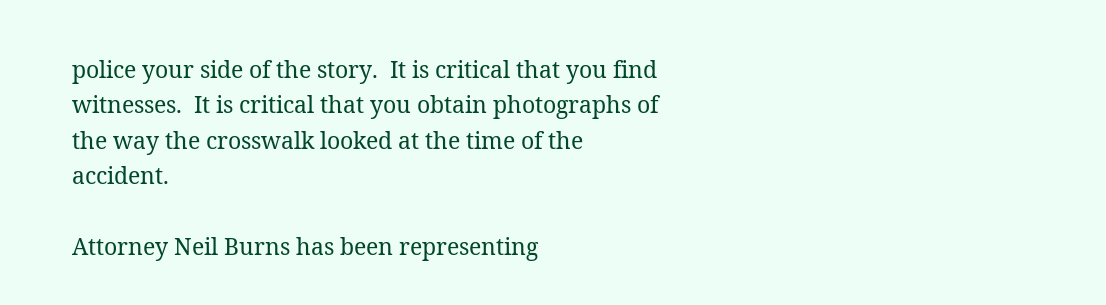police your side of the story.  It is critical that you find witnesses.  It is critical that you obtain photographs of the way the crosswalk looked at the time of the accident.

Attorney Neil Burns has been representing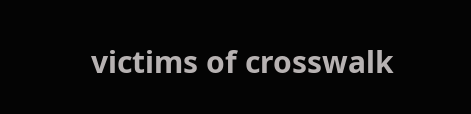victims of crosswalk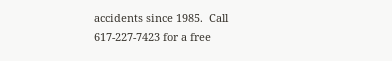accidents since 1985.  Call 617-227-7423 for a free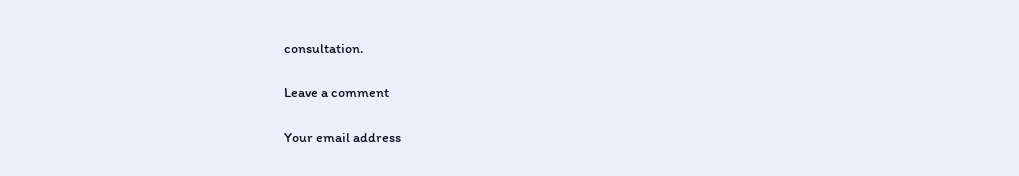consultation.

Leave a comment

Your email address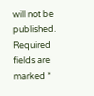will not be published. Required fields are marked *